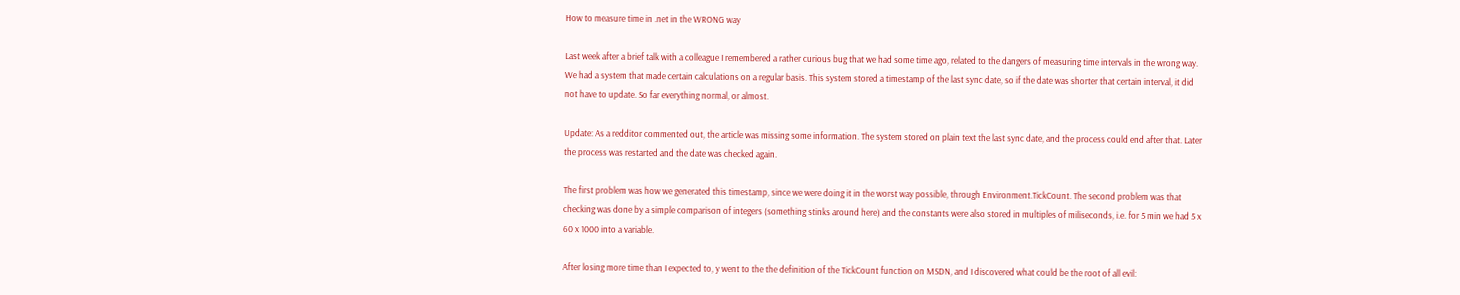How to measure time in .net in the WRONG way

Last week after a brief talk with a colleague I remembered a rather curious bug that we had some time ago, related to the dangers of measuring time intervals in the wrong way. We had a system that made certain calculations on a regular basis. This system stored a timestamp of the last sync date, so if the date was shorter that certain interval, it did not have to update. So far everything normal, or almost.

Update: As a redditor commented out, the article was missing some information. The system stored on plain text the last sync date, and the process could end after that. Later the process was restarted and the date was checked again.

The first problem was how we generated this timestamp, since we were doing it in the worst way possible, through Environment.TickCount. The second problem was that checking was done by a simple comparison of integers (something stinks around here) and the constants were also stored in multiples of miliseconds, i.e. for 5 min we had 5 x 60 x 1000 into a variable.

After losing more time than I expected to, y went to the the definition of the TickCount function on MSDN, and I discovered what could be the root of all evil: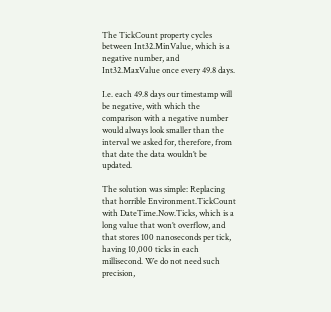The TickCount property cycles between Int32.MinValue, which is a negative number, and Int32.MaxValue once every 49.8 days.

I.e. each 49.8 days our timestamp will be negative, with which the comparison with a negative number would always look smaller than the interval we asked for, therefore, from that date the data wouldn’t be updated.

The solution was simple: Replacing that horrible Environment.TickCount with DateTime.Now.Ticks, which is a long value that won’t overflow, and that stores 100 nanoseconds per tick, having 10,000 ticks in each millisecond. We do not need such precision,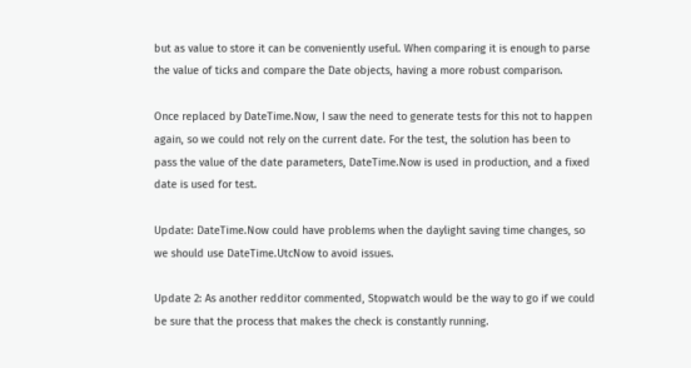but as value to store it can be conveniently useful. When comparing it is enough to parse the value of ticks and compare the Date objects, having a more robust comparison.

Once replaced by DateTime.Now, I saw the need to generate tests for this not to happen again, so we could not rely on the current date. For the test, the solution has been to pass the value of the date parameters, DateTime.Now is used in production, and a fixed date is used for test.

Update: DateTime.Now could have problems when the daylight saving time changes, so we should use DateTime.UtcNow to avoid issues.

Update 2: As another redditor commented, Stopwatch would be the way to go if we could be sure that the process that makes the check is constantly running.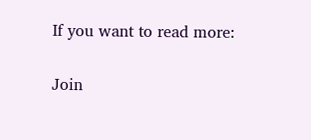If you want to read more:


Join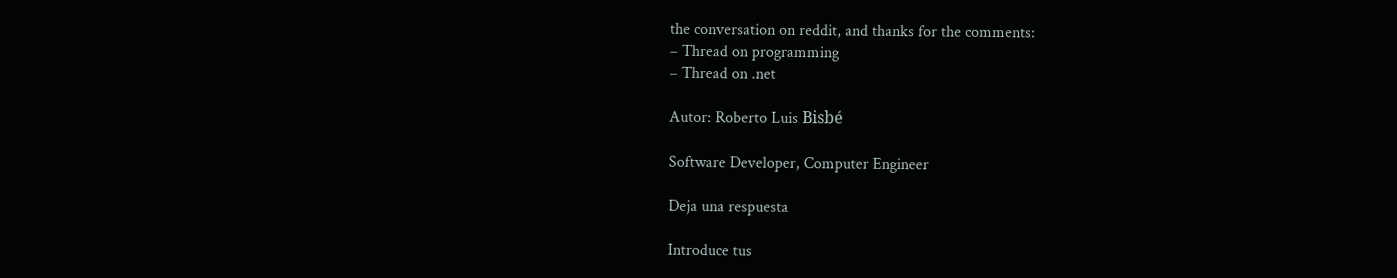the conversation on reddit, and thanks for the comments:
– Thread on programming
– Thread on .net

Autor: Roberto Luis Bisbé

Software Developer, Computer Engineer

Deja una respuesta

Introduce tus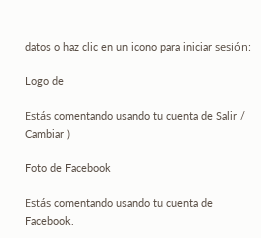datos o haz clic en un icono para iniciar sesión:

Logo de

Estás comentando usando tu cuenta de Salir /  Cambiar )

Foto de Facebook

Estás comentando usando tu cuenta de Facebook.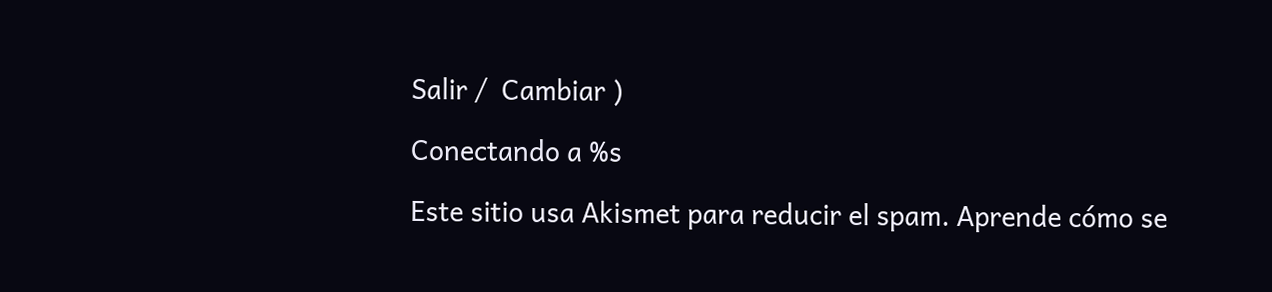Salir /  Cambiar )

Conectando a %s

Este sitio usa Akismet para reducir el spam. Aprende cómo se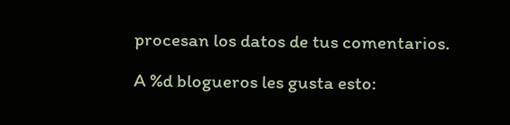procesan los datos de tus comentarios.

A %d blogueros les gusta esto: